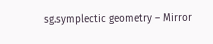sg.symplectic geometry – Mirror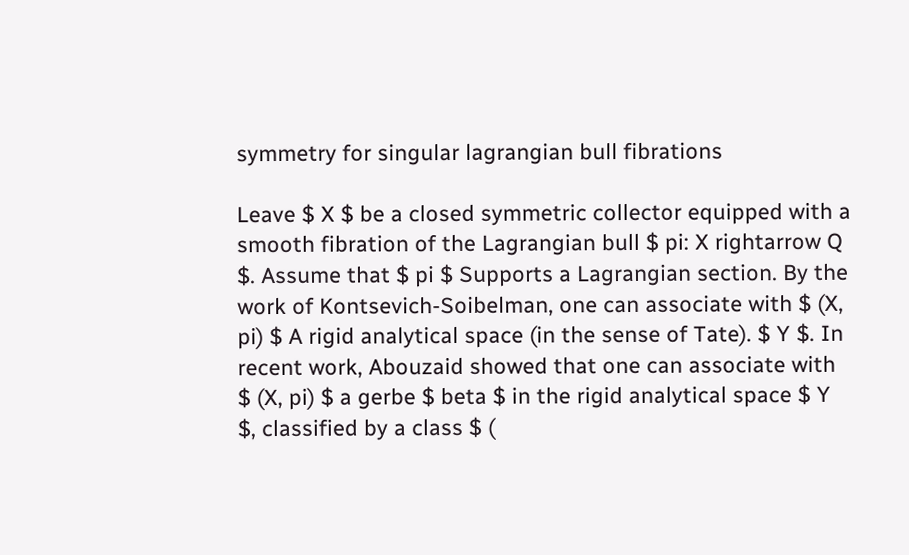symmetry for singular lagrangian bull fibrations

Leave $ X $ be a closed symmetric collector equipped with a smooth fibration of the Lagrangian bull $ pi: X rightarrow Q $. Assume that $ pi $ Supports a Lagrangian section. By the work of Kontsevich-Soibelman, one can associate with $ (X, pi) $ A rigid analytical space (in the sense of Tate). $ Y $. In recent work, Abouzaid showed that one can associate with $ (X, pi) $ a gerbe $ beta $ in the rigid analytical space $ Y $, classified by a class $ (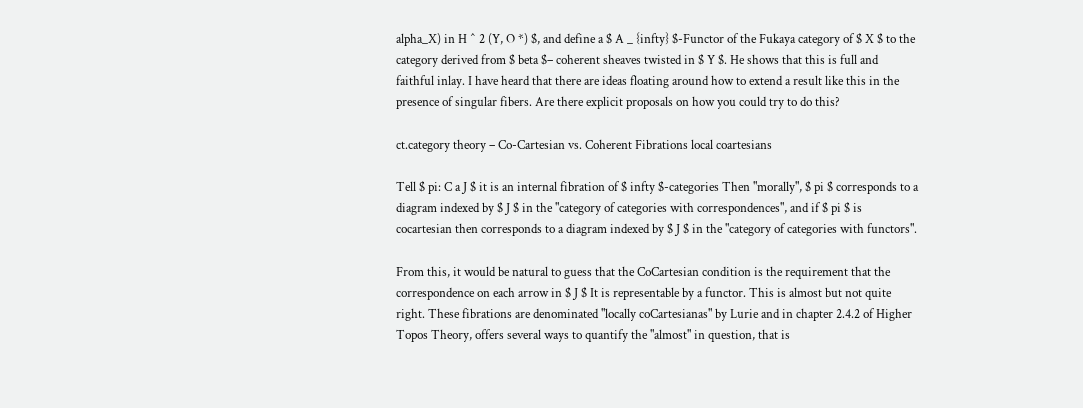alpha_X) in H ^ 2 (Y, O *) $, and define a $ A _ {infty} $-Functor of the Fukaya category of $ X $ to the category derived from $ beta $– coherent sheaves twisted in $ Y $. He shows that this is full and faithful inlay. I have heard that there are ideas floating around how to extend a result like this in the presence of singular fibers. Are there explicit proposals on how you could try to do this?

ct.category theory – Co-Cartesian vs. Coherent Fibrations local coartesians

Tell $ pi: C a J $ it is an internal fibration of $ infty $-categories Then "morally", $ pi $ corresponds to a diagram indexed by $ J $ in the "category of categories with correspondences", and if $ pi $ is cocartesian then corresponds to a diagram indexed by $ J $ in the "category of categories with functors".

From this, it would be natural to guess that the CoCartesian condition is the requirement that the correspondence on each arrow in $ J $ It is representable by a functor. This is almost but not quite right. These fibrations are denominated "locally coCartesianas" by Lurie and in chapter 2.4.2 of Higher Topos Theory, offers several ways to quantify the "almost" in question, that is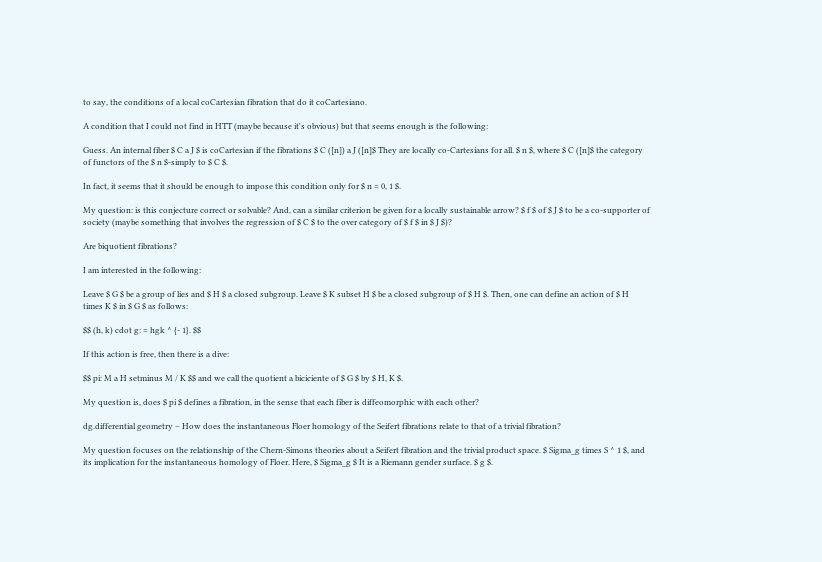to say, the conditions of a local coCartesian fibration that do it coCartesiano.

A condition that I could not find in HTT (maybe because it's obvious) but that seems enough is the following:

Guess. An internal fiber $ C a J $ is coCartesian if the fibrations $ C ([n]) a J ([n]$ They are locally co-Cartesians for all. $ n $, where $ C ([n]$ the category of functors of the $ n $-simply to $ C $.

In fact, it seems that it should be enough to impose this condition only for $ n = 0, 1 $.

My question: is this conjecture correct or solvable? And, can a similar criterion be given for a locally sustainable arrow? $ f $ of $ J $ to be a co-supporter of society (maybe something that involves the regression of $ C $ to the over category of $ f $ in $ J $)?

Are biquotient fibrations?

I am interested in the following:

Leave $ G $ be a group of lies and $ H $ a closed subgroup. Leave $ K subset H $ be a closed subgroup of $ H $. Then, one can define an action of $ H times K $ in $ G $ as follows:

$$ (h, k) cdot g: = hgk ^ {- 1}. $$

If this action is free, then there is a dive:

$$ pi: M a H setminus M / K $$ and we call the quotient a biciciente of $ G $ by $ H, K $.

My question is, does $ pi $ defines a fibration, in the sense that each fiber is diffeomorphic with each other?

dg.differential geometry – How does the instantaneous Floer homology of the Seifert fibrations relate to that of a trivial fibration?

My question focuses on the relationship of the Chern-Simons theories about a Seifert fibration and the trivial product space. $ Sigma_g times S ^ 1 $, and its implication for the instantaneous homology of Floer. Here, $ Sigma_g $ It is a Riemann gender surface. $ g $.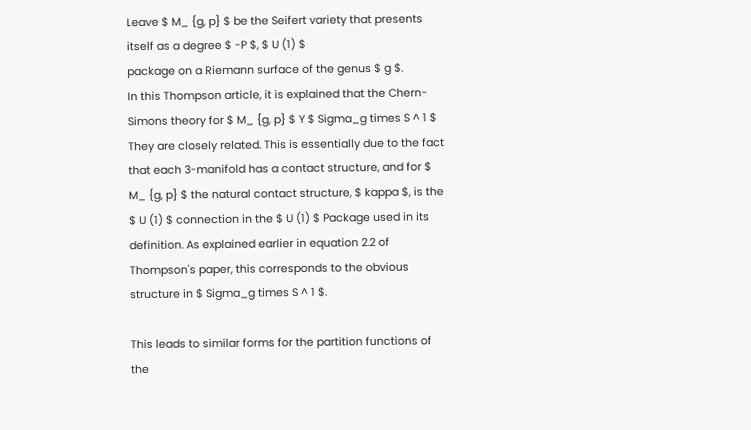Leave $ M_ {g, p} $ be the Seifert variety that presents itself as a degree $ -P $, $ U (1) $
package on a Riemann surface of the genus $ g $.
In this Thompson article, it is explained that the Chern-Simons theory for $ M_ {g, p} $ Y $ Sigma_g times S ^ 1 $ They are closely related. This is essentially due to the fact that each 3-manifold has a contact structure, and for $ M_ {g, p} $ the natural contact structure, $ kappa $, is the $ U (1) $ connection in the $ U (1) $ Package used in its definition. As explained earlier in equation 2.2 of Thompson's paper, this corresponds to the obvious structure in $ Sigma_g times S ^ 1 $.

This leads to similar forms for the partition functions of the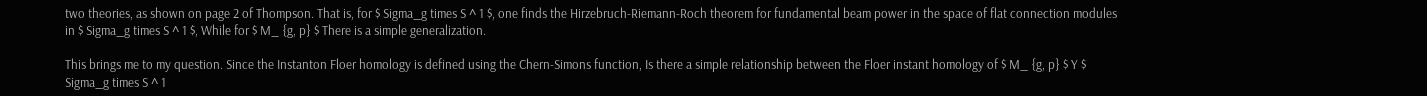two theories, as shown on page 2 of Thompson. That is, for $ Sigma_g times S ^ 1 $, one finds the Hirzebruch-Riemann-Roch theorem for fundamental beam power in the space of flat connection modules in $ Sigma_g times S ^ 1 $, While for $ M_ {g, p} $ There is a simple generalization.

This brings me to my question. Since the Instanton Floer homology is defined using the Chern-Simons function, Is there a simple relationship between the Floer instant homology of $ M_ {g, p} $ Y $ Sigma_g times S ^ 1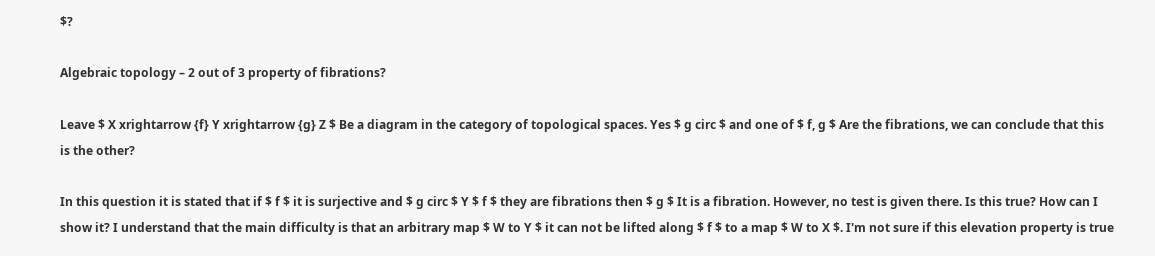$?

Algebraic topology – 2 out of 3 property of fibrations?

Leave $ X xrightarrow {f} Y xrightarrow {g} Z $ Be a diagram in the category of topological spaces. Yes $ g circ $ and one of $ f, g $ Are the fibrations, we can conclude that this is the other?

In this question it is stated that if $ f $ it is surjective and $ g circ $ Y $ f $ they are fibrations then $ g $ It is a fibration. However, no test is given there. Is this true? How can I show it? I understand that the main difficulty is that an arbitrary map $ W to Y $ it can not be lifted along $ f $ to a map $ W to X $. I'm not sure if this elevation property is true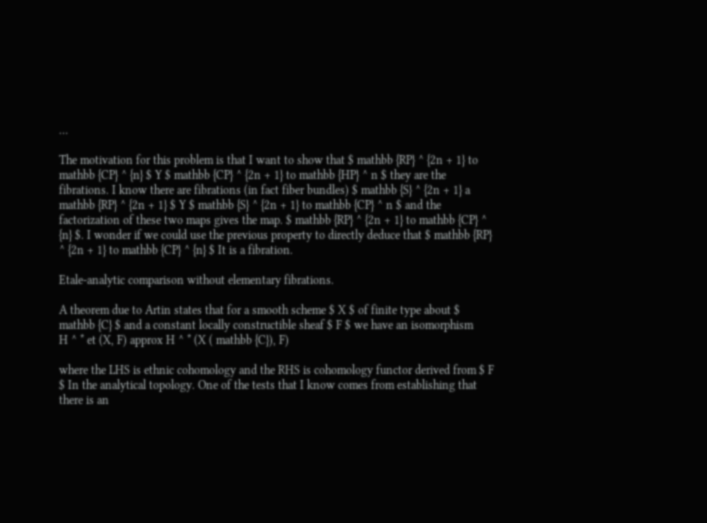…

The motivation for this problem is that I want to show that $ mathbb {RP} ^ {2n + 1} to mathbb {CP} ^ {n} $ Y $ mathbb {CP} ^ {2n + 1} to mathbb {HP} ^ n $ they are the fibrations. I know there are fibrations (in fact fiber bundles) $ mathbb {S} ^ {2n + 1} a mathbb {RP} ^ {2n + 1} $ Y $ mathbb {S} ^ {2n + 1} to mathbb {CP} ^ n $ and the factorization of these two maps gives the map. $ mathbb {RP} ^ {2n + 1} to mathbb {CP} ^ {n} $. I wonder if we could use the previous property to directly deduce that $ mathbb {RP} ^ {2n + 1} to mathbb {CP} ^ {n} $ It is a fibration.

Etale-analytic comparison without elementary fibrations.

A theorem due to Artin states that for a smooth scheme $ X $ of finite type about $ mathbb {C} $ and a constant locally constructible sheaf $ F $ we have an isomorphism
H ^ * et (X, F) approx H ^ * (X ( mathbb {C}), F)

where the LHS is ethnic cohomology and the RHS is cohomology functor derived from $ F $ In the analytical topology. One of the tests that I know comes from establishing that there is an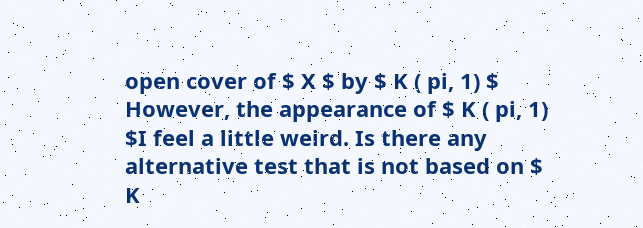open cover of $ X $ by $ K ( pi, 1) $ However, the appearance of $ K ( pi, 1) $I feel a little weird. Is there any alternative test that is not based on $ K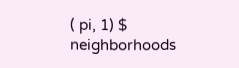( pi, 1) $ neighborhoods